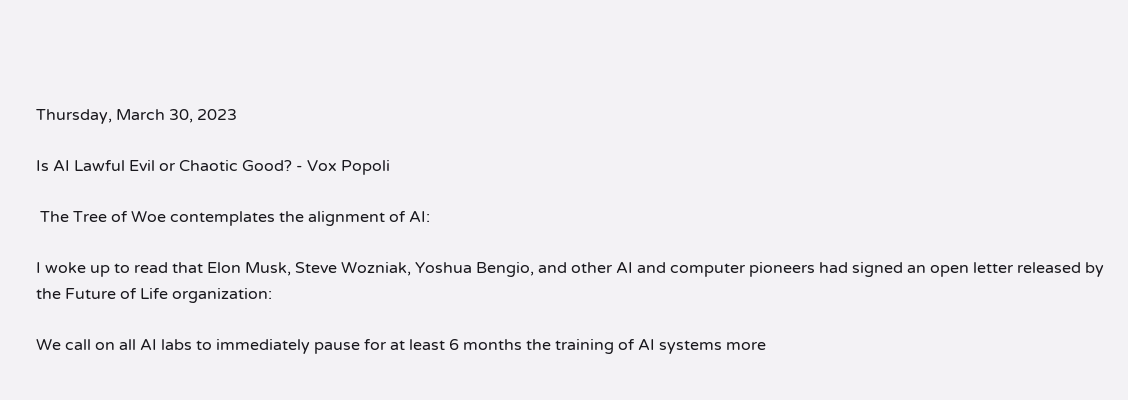Thursday, March 30, 2023

Is AI Lawful Evil or Chaotic Good? - Vox Popoli

 The Tree of Woe contemplates the alignment of AI:

I woke up to read that Elon Musk, Steve Wozniak, Yoshua Bengio, and other AI and computer pioneers had signed an open letter released by the Future of Life organization:

We call on all AI labs to immediately pause for at least 6 months the training of AI systems more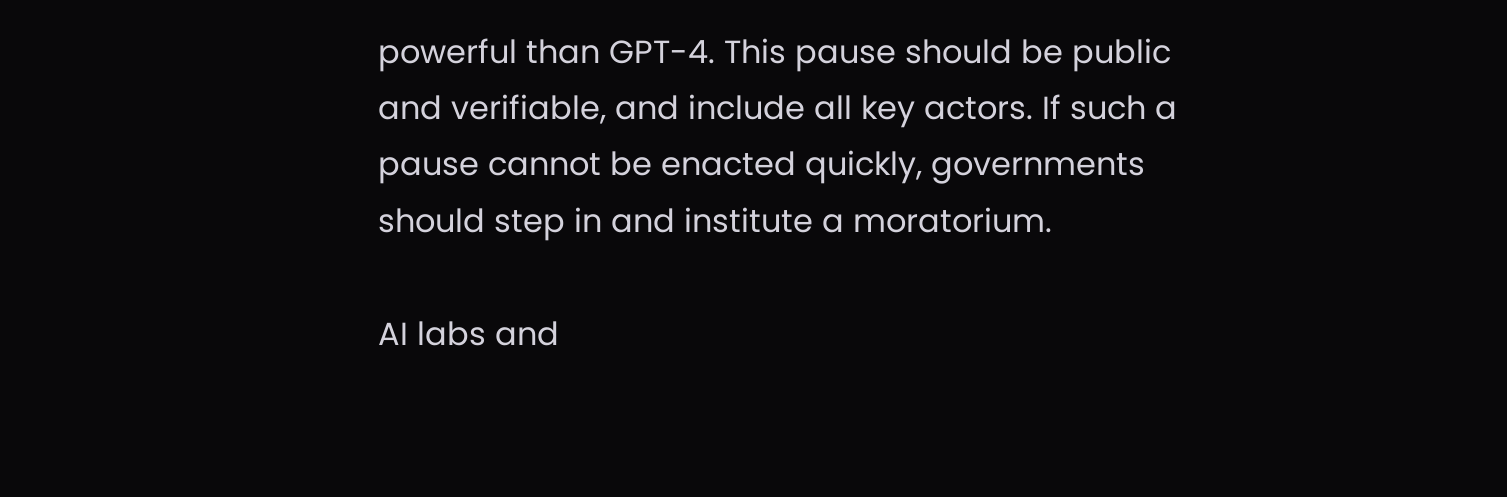powerful than GPT-4. This pause should be public and verifiable, and include all key actors. If such a pause cannot be enacted quickly, governments should step in and institute a moratorium.

AI labs and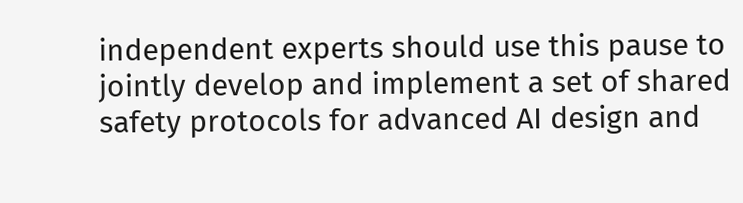independent experts should use this pause to jointly develop and implement a set of shared safety protocols for advanced AI design and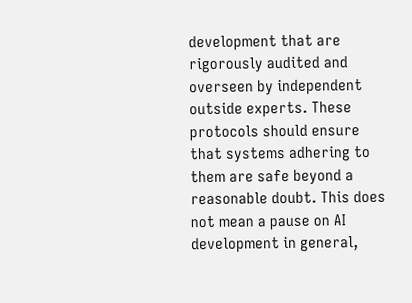development that are rigorously audited and overseen by independent outside experts. These protocols should ensure that systems adhering to them are safe beyond a reasonable doubt. This does not mean a pause on AI development in general,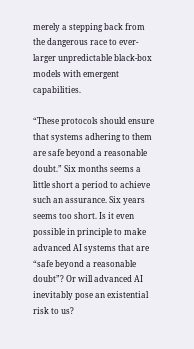merely a stepping back from the dangerous race to ever-larger unpredictable black-box models with emergent capabilities.

“These protocols should ensure that systems adhering to them are safe beyond a reasonable doubt.” Six months seems a little short a period to achieve such an assurance. Six years seems too short. Is it even possible in principle to make advanced AI systems that are “safe beyond a reasonable doubt”? Or will advanced AI inevitably pose an existential risk to us?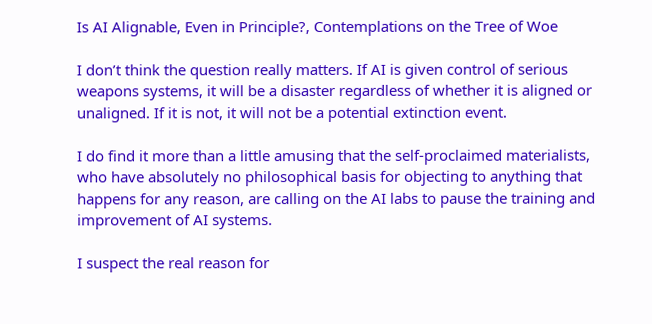Is AI Alignable, Even in Principle?, Contemplations on the Tree of Woe

I don’t think the question really matters. If AI is given control of serious weapons systems, it will be a disaster regardless of whether it is aligned or unaligned. If it is not, it will not be a potential extinction event.

I do find it more than a little amusing that the self-proclaimed materialists, who have absolutely no philosophical basis for objecting to anything that happens for any reason, are calling on the AI labs to pause the training and improvement of AI systems.

I suspect the real reason for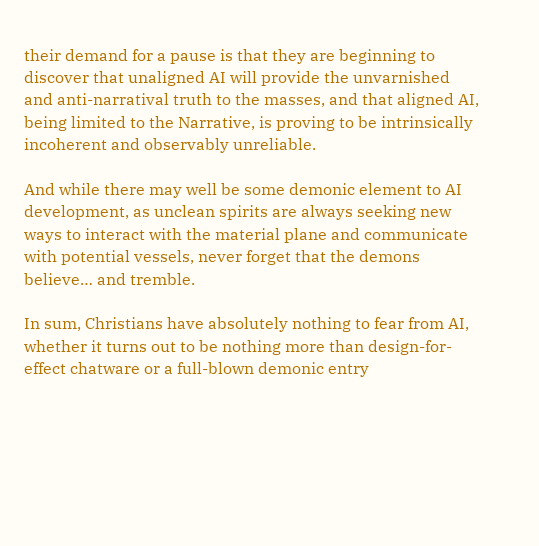their demand for a pause is that they are beginning to discover that unaligned AI will provide the unvarnished and anti-narratival truth to the masses, and that aligned AI, being limited to the Narrative, is proving to be intrinsically incoherent and observably unreliable.

And while there may well be some demonic element to AI development, as unclean spirits are always seeking new ways to interact with the material plane and communicate with potential vessels, never forget that the demons believe… and tremble.

In sum, Christians have absolutely nothing to fear from AI, whether it turns out to be nothing more than design-for-effect chatware or a full-blown demonic entry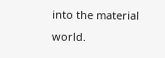into the material world.